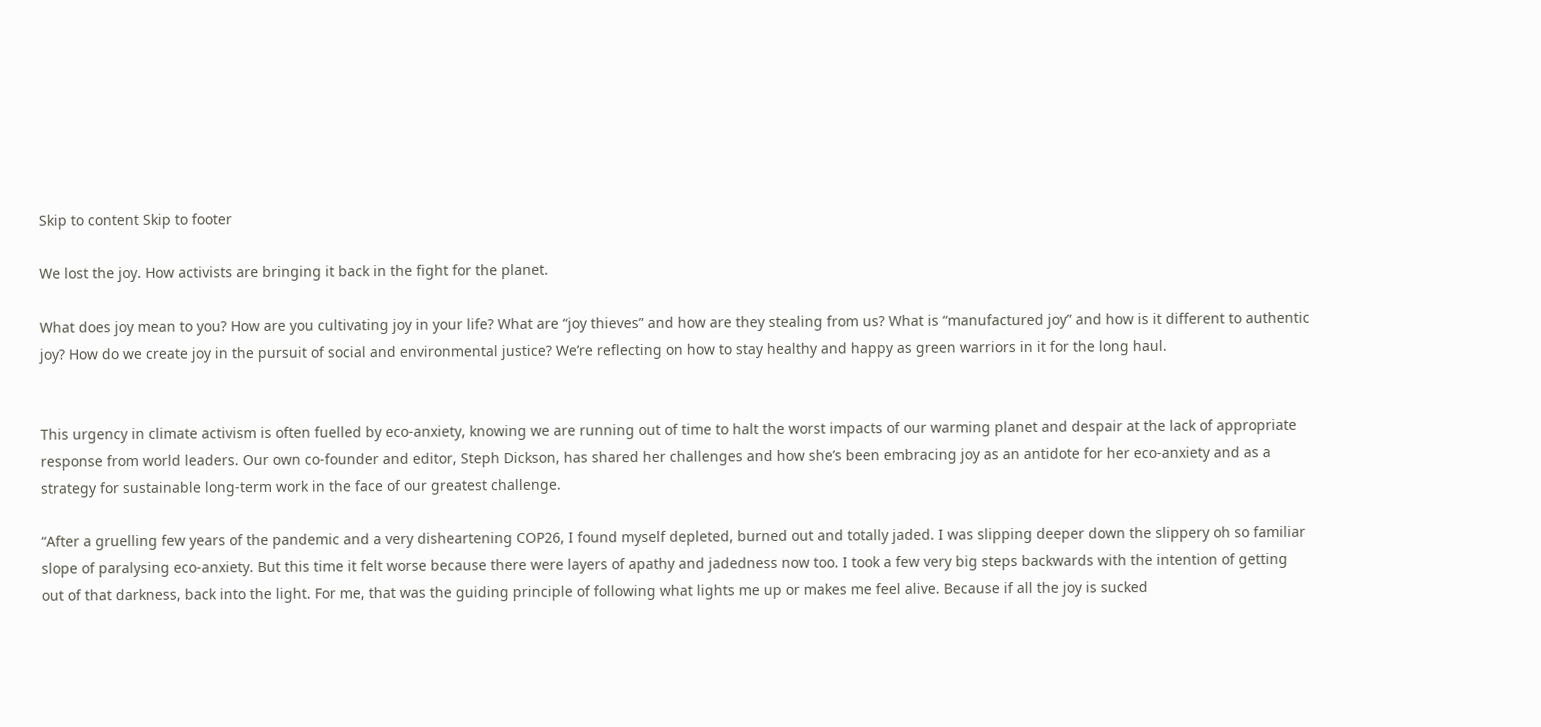Skip to content Skip to footer

We lost the joy. How activists are bringing it back in the fight for the planet.

What does joy mean to you? How are you cultivating joy in your life? What are “joy thieves” and how are they stealing from us? What is “manufactured joy” and how is it different to authentic joy? How do we create joy in the pursuit of social and environmental justice? We’re reflecting on how to stay healthy and happy as green warriors in it for the long haul.


This urgency in climate activism is often fuelled by eco-anxiety, knowing we are running out of time to halt the worst impacts of our warming planet and despair at the lack of appropriate response from world leaders. Our own co-founder and editor, Steph Dickson, has shared her challenges and how she’s been embracing joy as an antidote for her eco-anxiety and as a strategy for sustainable long-term work in the face of our greatest challenge.

“After a gruelling few years of the pandemic and a very disheartening COP26, I found myself depleted, burned out and totally jaded. I was slipping deeper down the slippery oh so familiar slope of paralysing eco-anxiety. But this time it felt worse because there were layers of apathy and jadedness now too. I took a few very big steps backwards with the intention of getting out of that darkness, back into the light. For me, that was the guiding principle of following what lights me up or makes me feel alive. Because if all the joy is sucked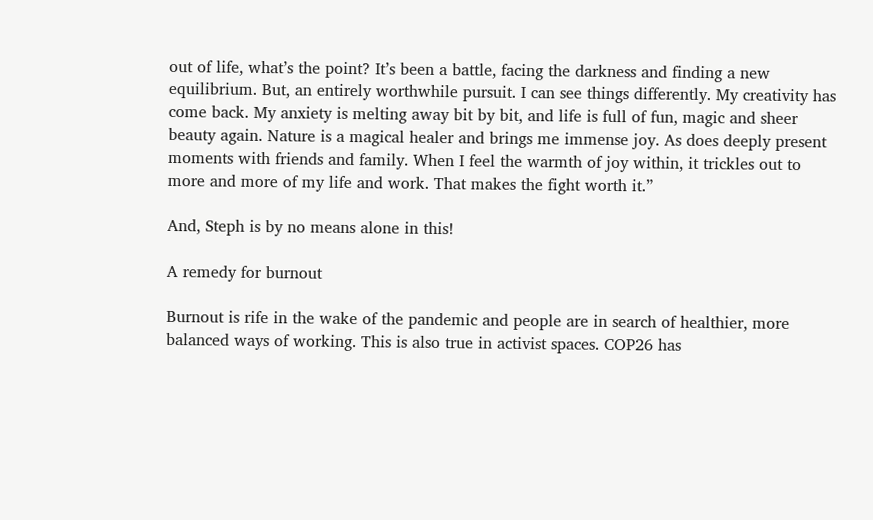out of life, what’s the point? It’s been a battle, facing the darkness and finding a new equilibrium. But, an entirely worthwhile pursuit. I can see things differently. My creativity has come back. My anxiety is melting away bit by bit, and life is full of fun, magic and sheer beauty again. Nature is a magical healer and brings me immense joy. As does deeply present moments with friends and family. When I feel the warmth of joy within, it trickles out to more and more of my life and work. That makes the fight worth it.”

And, Steph is by no means alone in this!

A remedy for burnout

Burnout is rife in the wake of the pandemic and people are in search of healthier, more balanced ways of working. This is also true in activist spaces. COP26 has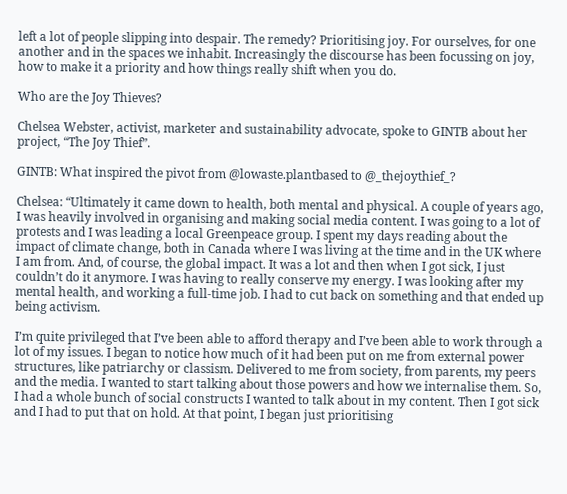left a lot of people slipping into despair. The remedy? Prioritising joy. For ourselves, for one another and in the spaces we inhabit. Increasingly the discourse has been focussing on joy, how to make it a priority and how things really shift when you do.

Who are the Joy Thieves?

Chelsea Webster, activist, marketer and sustainability advocate, spoke to GINTB about her project, “The Joy Thief”.

GINTB: What inspired the pivot from @lowaste.plantbased to @_thejoythief_?

Chelsea: “Ultimately it came down to health, both mental and physical. A couple of years ago, I was heavily involved in organising and making social media content. I was going to a lot of protests and I was leading a local Greenpeace group. I spent my days reading about the impact of climate change, both in Canada where I was living at the time and in the UK where I am from. And, of course, the global impact. It was a lot and then when I got sick, I just couldn’t do it anymore. I was having to really conserve my energy. I was looking after my mental health, and working a full-time job. I had to cut back on something and that ended up being activism.

I’m quite privileged that I’ve been able to afford therapy and I’ve been able to work through a lot of my issues. I began to notice how much of it had been put on me from external power structures, like patriarchy or classism. Delivered to me from society, from parents, my peers and the media. I wanted to start talking about those powers and how we internalise them. So, I had a whole bunch of social constructs I wanted to talk about in my content. Then I got sick and I had to put that on hold. At that point, I began just prioritising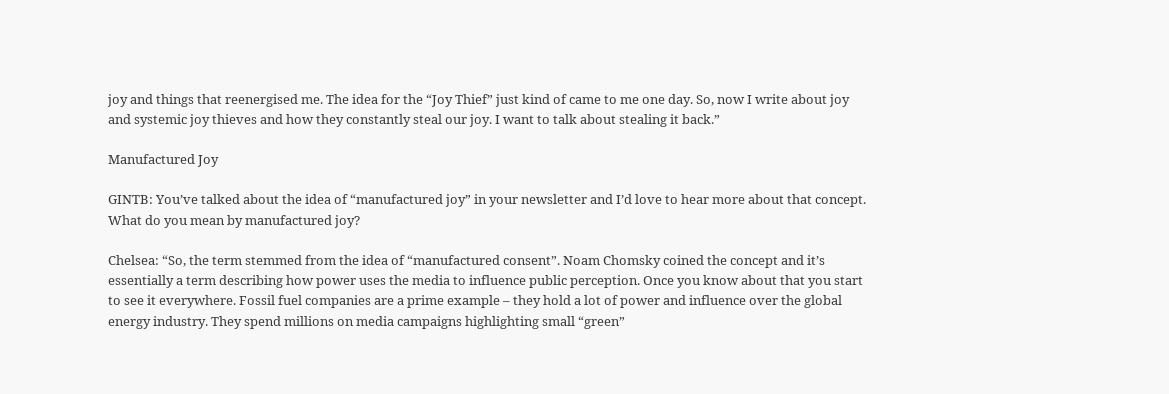joy and things that reenergised me. The idea for the “Joy Thief” just kind of came to me one day. So, now I write about joy and systemic joy thieves and how they constantly steal our joy. I want to talk about stealing it back.”

Manufactured Joy

GINTB: You’ve talked about the idea of “manufactured joy” in your newsletter and I’d love to hear more about that concept. What do you mean by manufactured joy?

Chelsea: “So, the term stemmed from the idea of “manufactured consent”. Noam Chomsky coined the concept and it’s essentially a term describing how power uses the media to influence public perception. Once you know about that you start to see it everywhere. Fossil fuel companies are a prime example – they hold a lot of power and influence over the global energy industry. They spend millions on media campaigns highlighting small “green”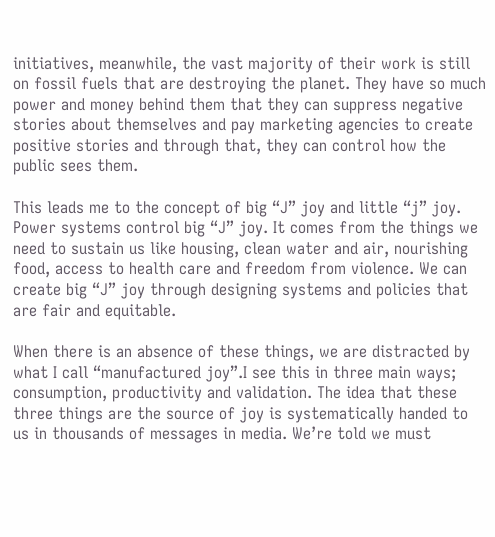initiatives, meanwhile, the vast majority of their work is still on fossil fuels that are destroying the planet. They have so much power and money behind them that they can suppress negative stories about themselves and pay marketing agencies to create positive stories and through that, they can control how the public sees them.

This leads me to the concept of big “J” joy and little “j” joy. Power systems control big “J” joy. It comes from the things we need to sustain us like housing, clean water and air, nourishing food, access to health care and freedom from violence. We can create big “J” joy through designing systems and policies that are fair and equitable.

When there is an absence of these things, we are distracted by what I call “manufactured joy”.I see this in three main ways; consumption, productivity and validation. The idea that these three things are the source of joy is systematically handed to us in thousands of messages in media. We’re told we must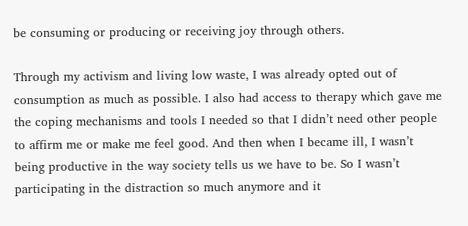be consuming or producing or receiving joy through others.

Through my activism and living low waste, I was already opted out of consumption as much as possible. I also had access to therapy which gave me the coping mechanisms and tools I needed so that I didn’t need other people to affirm me or make me feel good. And then when I became ill, I wasn’t being productive in the way society tells us we have to be. So I wasn’t participating in the distraction so much anymore and it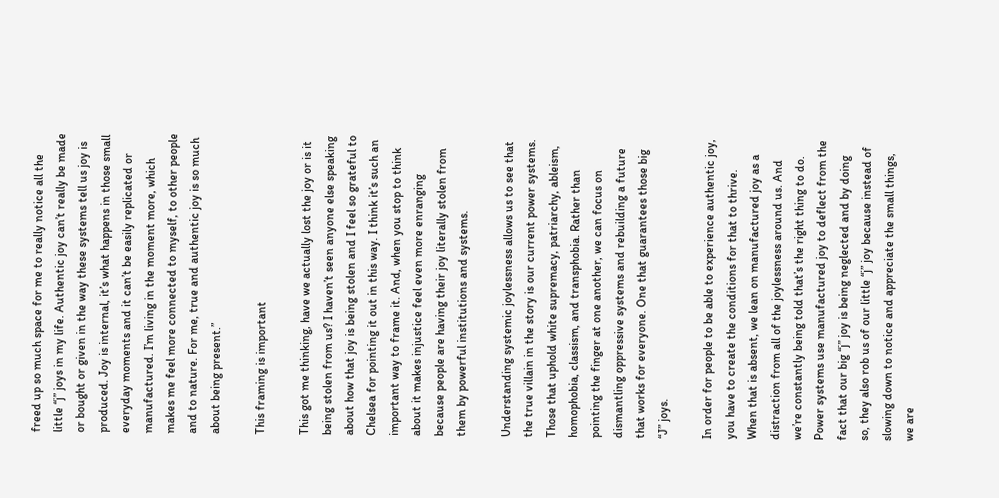freed up so much space for me to really notice all the little “j” joys in my life. Authentic joy can’t really be made or bought or given in the way these systems tell us joy is produced. Joy is internal, it’s what happens in those small everyday moments and it can’t be easily replicated or manufactured. I’m living in the moment more, which makes me feel more connected to myself, to other people and to nature. For me, true and authentic joy is so much about being present.”

This framing is important

This got me thinking, have we actually lost the joy or is it being stolen from us? I haven’t seen anyone else speaking about how that joy is being stolen and I feel so grateful to Chelsea for pointing it out in this way. I think it’s such an important way to frame it. And, when you stop to think about it makes injustice feel even more enranging because people are having their joy literally stolen from them by powerful institutions and systems.

Understanding systemic joylessness allows us to see that the true villain in the story is our current power systems. Those that uphold white supremacy, patriarchy, ableism, homophobia, classism, and transphobia. Rather than pointing the finger at one another, we can focus on dismantling oppressive systems and rebuilding a future that works for everyone. One that guarantees those big “J” joys.

In order for people to be able to experience authentic joy, you have to create the conditions for that to thrive. When that is absent, we lean on manufactured joy as a distraction from all of the joylessness around us. And we’re constantly being told that’s the right thing to do. Power systems use manufactured joy to deflect from the fact that our big “j” joy is being neglected and by doing so, they also rob us of our little “j” joy because instead of slowing down to notice and appreciate the small things, we are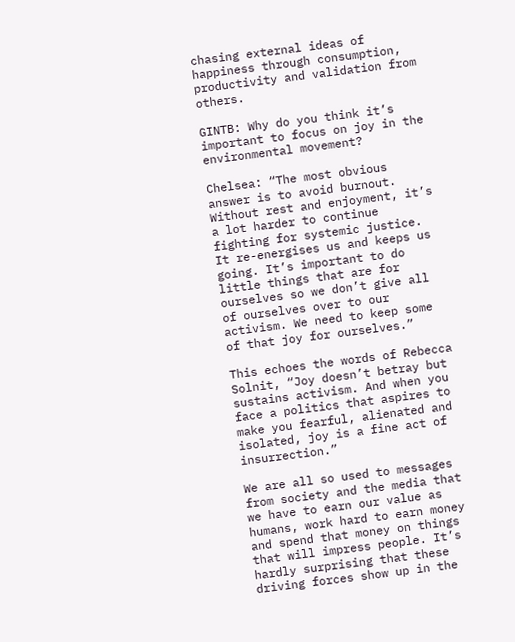chasing external ideas of happiness through consumption, productivity and validation from others.

GINTB: Why do you think it’s important to focus on joy in the environmental movement?

Chelsea: “The most obvious answer is to avoid burnout. Without rest and enjoyment, it’s a lot harder to continue fighting for systemic justice. It re-energises us and keeps us going. It’s important to do little things that are for ourselves so we don’t give all of ourselves over to our activism. We need to keep some of that joy for ourselves.”

This echoes the words of Rebecca Solnit, “Joy doesn’t betray but sustains activism. And when you face a politics that aspires to make you fearful, alienated and isolated, joy is a fine act of insurrection.”

We are all so used to messages from society and the media that we have to earn our value as humans, work hard to earn money and spend that money on things that will impress people. It’s hardly surprising that these driving forces show up in the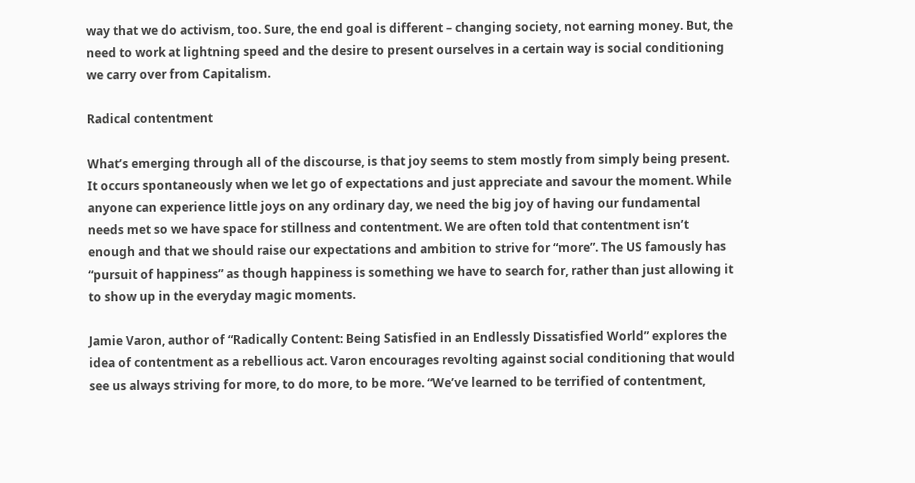way that we do activism, too. Sure, the end goal is different – changing society, not earning money. But, the need to work at lightning speed and the desire to present ourselves in a certain way is social conditioning we carry over from Capitalism.

Radical contentment

What’s emerging through all of the discourse, is that joy seems to stem mostly from simply being present. It occurs spontaneously when we let go of expectations and just appreciate and savour the moment. While anyone can experience little joys on any ordinary day, we need the big joy of having our fundamental needs met so we have space for stillness and contentment. We are often told that contentment isn’t enough and that we should raise our expectations and ambition to strive for “more”. The US famously has “pursuit of happiness” as though happiness is something we have to search for, rather than just allowing it to show up in the everyday magic moments.

Jamie Varon, author of “Radically Content: Being Satisfied in an Endlessly Dissatisfied World” explores the idea of contentment as a rebellious act. Varon encourages revolting against social conditioning that would see us always striving for more, to do more, to be more. “We’ve learned to be terrified of contentment,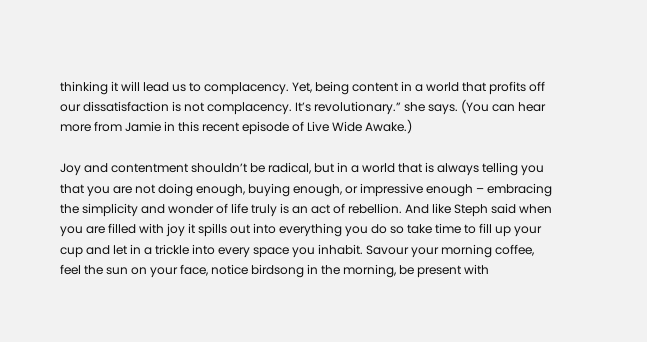thinking it will lead us to complacency. Yet, being content in a world that profits off our dissatisfaction is not complacency. It’s revolutionary.” she says. (You can hear more from Jamie in this recent episode of Live Wide Awake.)

Joy and contentment shouldn’t be radical, but in a world that is always telling you that you are not doing enough, buying enough, or impressive enough – embracing the simplicity and wonder of life truly is an act of rebellion. And like Steph said when you are filled with joy it spills out into everything you do so take time to fill up your cup and let in a trickle into every space you inhabit. Savour your morning coffee, feel the sun on your face, notice birdsong in the morning, be present with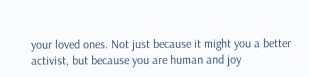your loved ones. Not just because it might you a better activist, but because you are human and joy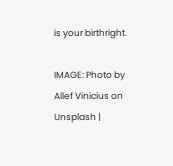is your birthright.

IMAGE: Photo by Allef Vinicius on Unsplash |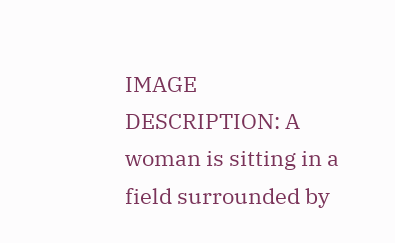IMAGE DESCRIPTION: A woman is sitting in a field surrounded by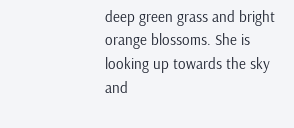deep green grass and bright orange blossoms. She is looking up towards the sky and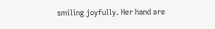smiling joyfully. Her hand are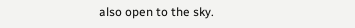also open to the sky.